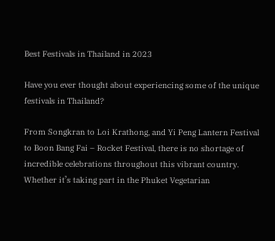Best Festivals in Thailand in 2023

Have you ever thought about experiencing some of the unique festivals in Thailand?

From Songkran to Loi Krathong, and Yi Peng Lantern Festival to Boon Bang Fai – Rocket Festival, there is no shortage of incredible celebrations throughout this vibrant country. Whether it’s taking part in the Phuket Vegetarian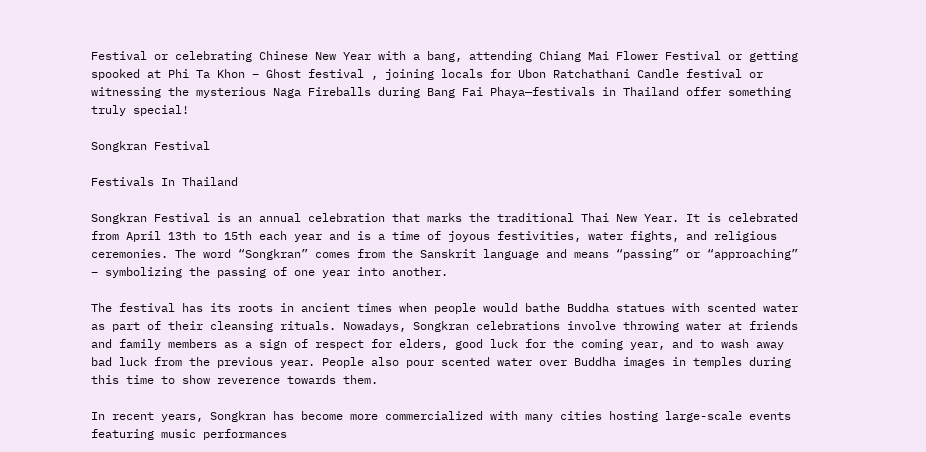Festival or celebrating Chinese New Year with a bang, attending Chiang Mai Flower Festival or getting spooked at Phi Ta Khon – Ghost festival , joining locals for Ubon Ratchathani Candle festival or witnessing the mysterious Naga Fireballs during Bang Fai Phaya—festivals in Thailand offer something truly special!

Songkran Festival

Festivals In Thailand

Songkran Festival is an annual celebration that marks the traditional Thai New Year. It is celebrated from April 13th to 15th each year and is a time of joyous festivities, water fights, and religious ceremonies. The word “Songkran” comes from the Sanskrit language and means “passing” or “approaching” – symbolizing the passing of one year into another.

The festival has its roots in ancient times when people would bathe Buddha statues with scented water as part of their cleansing rituals. Nowadays, Songkran celebrations involve throwing water at friends and family members as a sign of respect for elders, good luck for the coming year, and to wash away bad luck from the previous year. People also pour scented water over Buddha images in temples during this time to show reverence towards them.

In recent years, Songkran has become more commercialized with many cities hosting large-scale events featuring music performances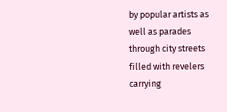by popular artists as well as parades through city streets filled with revelers carrying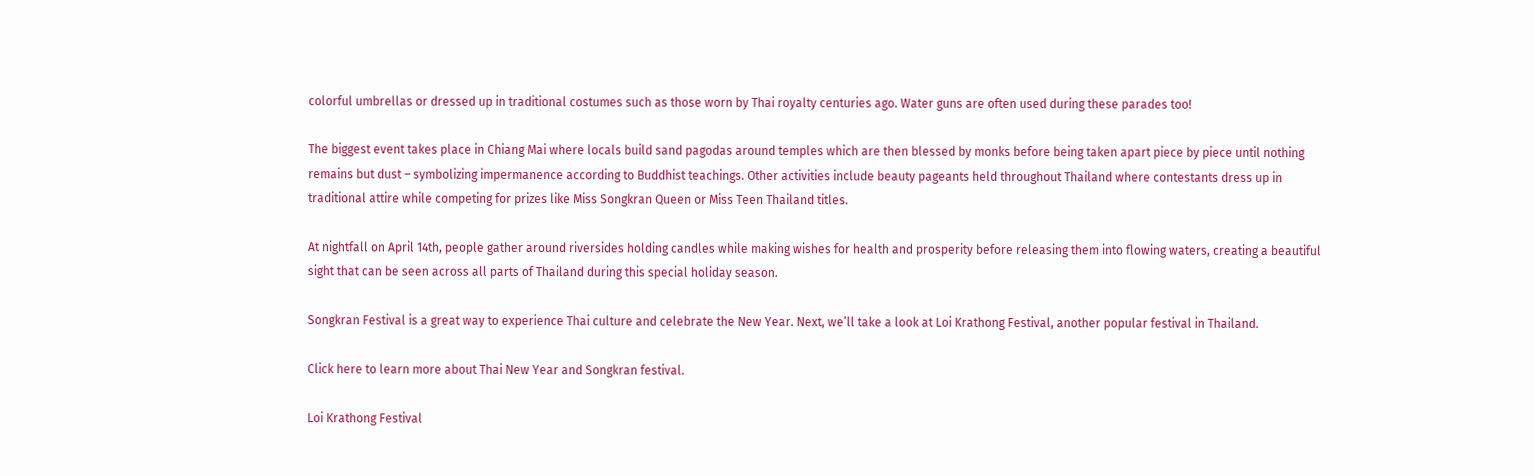colorful umbrellas or dressed up in traditional costumes such as those worn by Thai royalty centuries ago. Water guns are often used during these parades too!

The biggest event takes place in Chiang Mai where locals build sand pagodas around temples which are then blessed by monks before being taken apart piece by piece until nothing remains but dust – symbolizing impermanence according to Buddhist teachings. Other activities include beauty pageants held throughout Thailand where contestants dress up in traditional attire while competing for prizes like Miss Songkran Queen or Miss Teen Thailand titles.

At nightfall on April 14th, people gather around riversides holding candles while making wishes for health and prosperity before releasing them into flowing waters, creating a beautiful sight that can be seen across all parts of Thailand during this special holiday season.

Songkran Festival is a great way to experience Thai culture and celebrate the New Year. Next, we’ll take a look at Loi Krathong Festival, another popular festival in Thailand.

Click here to learn more about Thai New Year and Songkran festival.

Loi Krathong Festival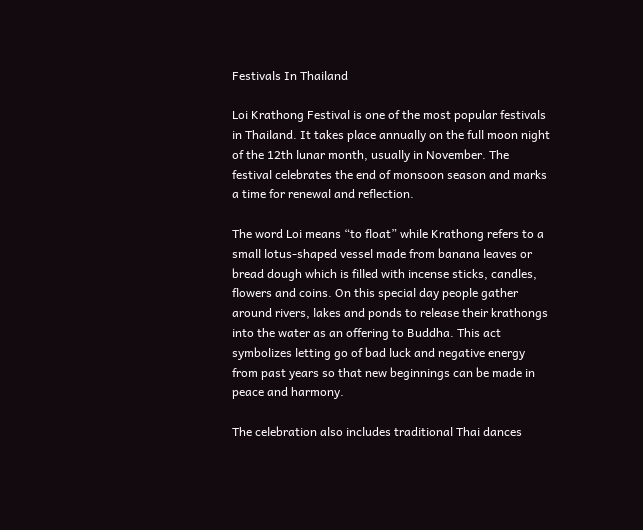Festivals In Thailand

Loi Krathong Festival is one of the most popular festivals in Thailand. It takes place annually on the full moon night of the 12th lunar month, usually in November. The festival celebrates the end of monsoon season and marks a time for renewal and reflection.

The word Loi means “to float” while Krathong refers to a small lotus-shaped vessel made from banana leaves or bread dough which is filled with incense sticks, candles, flowers and coins. On this special day people gather around rivers, lakes and ponds to release their krathongs into the water as an offering to Buddha. This act symbolizes letting go of bad luck and negative energy from past years so that new beginnings can be made in peace and harmony.

The celebration also includes traditional Thai dances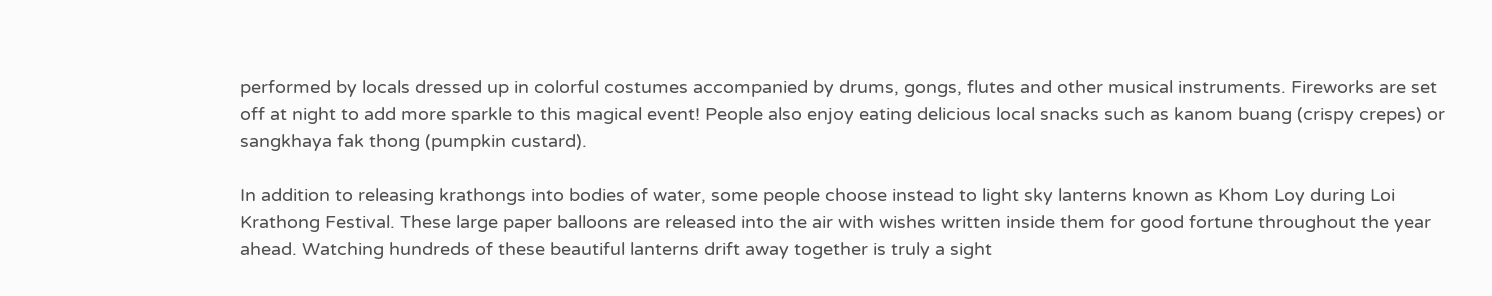performed by locals dressed up in colorful costumes accompanied by drums, gongs, flutes and other musical instruments. Fireworks are set off at night to add more sparkle to this magical event! People also enjoy eating delicious local snacks such as kanom buang (crispy crepes) or sangkhaya fak thong (pumpkin custard).

In addition to releasing krathongs into bodies of water, some people choose instead to light sky lanterns known as Khom Loy during Loi Krathong Festival. These large paper balloons are released into the air with wishes written inside them for good fortune throughout the year ahead. Watching hundreds of these beautiful lanterns drift away together is truly a sight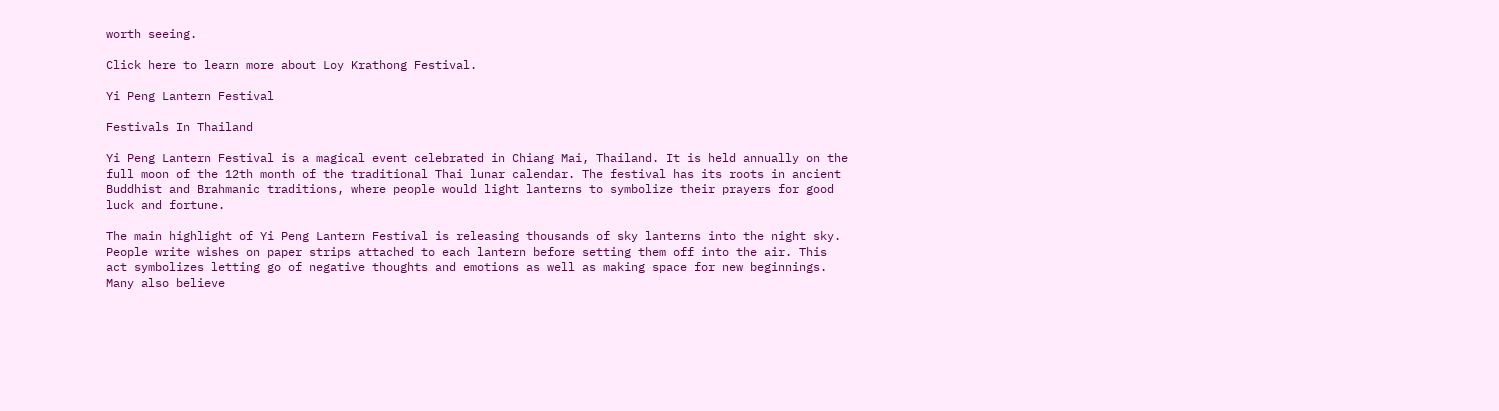worth seeing.

Click here to learn more about Loy Krathong Festival.

Yi Peng Lantern Festival

Festivals In Thailand

Yi Peng Lantern Festival is a magical event celebrated in Chiang Mai, Thailand. It is held annually on the full moon of the 12th month of the traditional Thai lunar calendar. The festival has its roots in ancient Buddhist and Brahmanic traditions, where people would light lanterns to symbolize their prayers for good luck and fortune.

The main highlight of Yi Peng Lantern Festival is releasing thousands of sky lanterns into the night sky. People write wishes on paper strips attached to each lantern before setting them off into the air. This act symbolizes letting go of negative thoughts and emotions as well as making space for new beginnings. Many also believe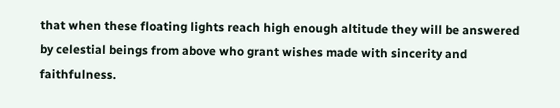that when these floating lights reach high enough altitude they will be answered by celestial beings from above who grant wishes made with sincerity and faithfulness.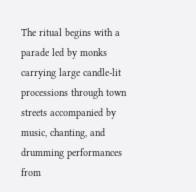The ritual begins with a parade led by monks carrying large candle-lit processions through town streets accompanied by music, chanting, and drumming performances from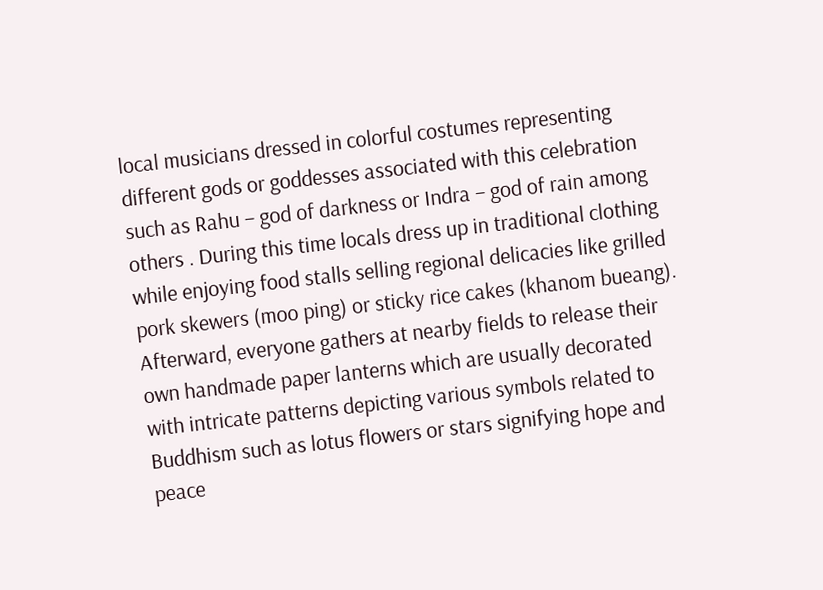local musicians dressed in colorful costumes representing different gods or goddesses associated with this celebration such as Rahu – god of darkness or Indra – god of rain among others . During this time locals dress up in traditional clothing while enjoying food stalls selling regional delicacies like grilled pork skewers (moo ping) or sticky rice cakes (khanom bueang). Afterward, everyone gathers at nearby fields to release their own handmade paper lanterns which are usually decorated with intricate patterns depicting various symbols related to Buddhism such as lotus flowers or stars signifying hope and peace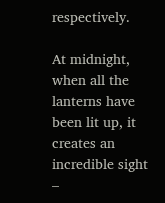respectively.

At midnight, when all the lanterns have been lit up, it creates an incredible sight –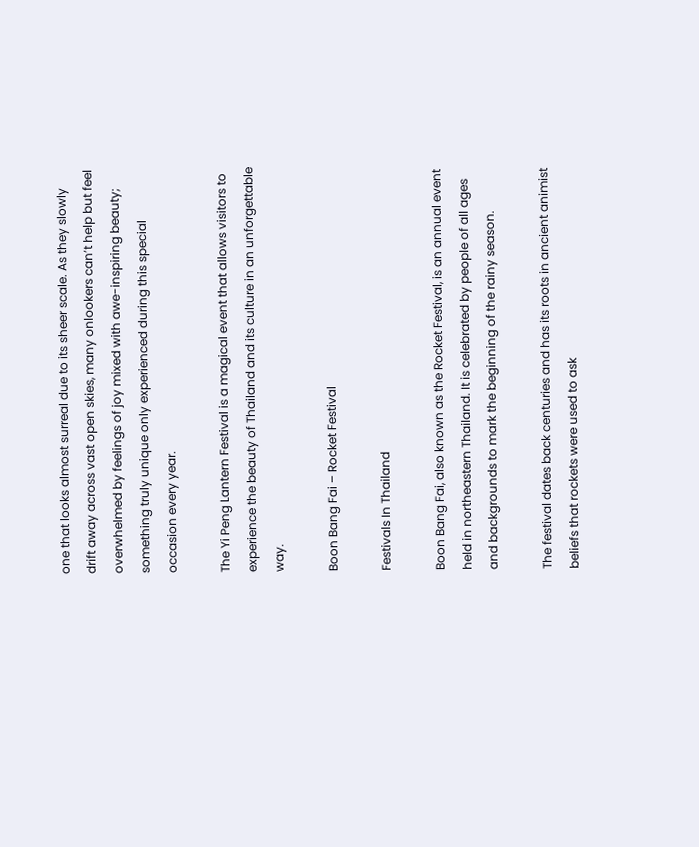one that looks almost surreal due to its sheer scale. As they slowly drift away across vast open skies, many onlookers can’t help but feel overwhelmed by feelings of joy mixed with awe-inspiring beauty; something truly unique only experienced during this special occasion every year.

The Yi Peng Lantern Festival is a magical event that allows visitors to experience the beauty of Thailand and its culture in an unforgettable way.

Boon Bang Fai – Rocket Festival

Festivals In Thailand

Boon Bang Fai, also known as the Rocket Festival, is an annual event held in northeastern Thailand. It is celebrated by people of all ages and backgrounds to mark the beginning of the rainy season.

The festival dates back centuries and has its roots in ancient animist beliefs that rockets were used to ask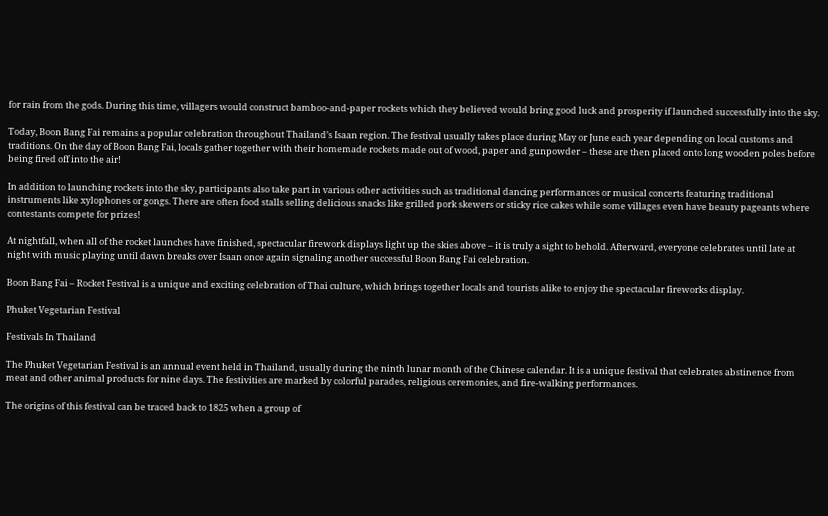for rain from the gods. During this time, villagers would construct bamboo-and-paper rockets which they believed would bring good luck and prosperity if launched successfully into the sky.

Today, Boon Bang Fai remains a popular celebration throughout Thailand’s Isaan region. The festival usually takes place during May or June each year depending on local customs and traditions. On the day of Boon Bang Fai, locals gather together with their homemade rockets made out of wood, paper and gunpowder – these are then placed onto long wooden poles before being fired off into the air!

In addition to launching rockets into the sky, participants also take part in various other activities such as traditional dancing performances or musical concerts featuring traditional instruments like xylophones or gongs. There are often food stalls selling delicious snacks like grilled pork skewers or sticky rice cakes while some villages even have beauty pageants where contestants compete for prizes!

At nightfall, when all of the rocket launches have finished, spectacular firework displays light up the skies above – it is truly a sight to behold. Afterward, everyone celebrates until late at night with music playing until dawn breaks over Isaan once again signaling another successful Boon Bang Fai celebration.

Boon Bang Fai – Rocket Festival is a unique and exciting celebration of Thai culture, which brings together locals and tourists alike to enjoy the spectacular fireworks display.

Phuket Vegetarian Festival

Festivals In Thailand

The Phuket Vegetarian Festival is an annual event held in Thailand, usually during the ninth lunar month of the Chinese calendar. It is a unique festival that celebrates abstinence from meat and other animal products for nine days. The festivities are marked by colorful parades, religious ceremonies, and fire-walking performances.

The origins of this festival can be traced back to 1825 when a group of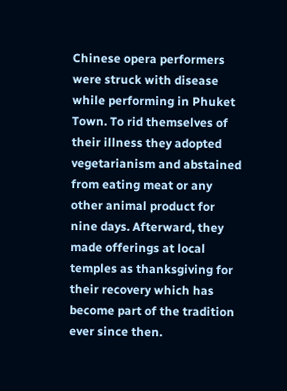Chinese opera performers were struck with disease while performing in Phuket Town. To rid themselves of their illness they adopted vegetarianism and abstained from eating meat or any other animal product for nine days. Afterward, they made offerings at local temples as thanksgiving for their recovery which has become part of the tradition ever since then.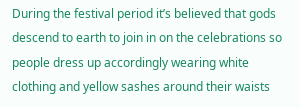During the festival period it’s believed that gods descend to earth to join in on the celebrations so people dress up accordingly wearing white clothing and yellow sashes around their waists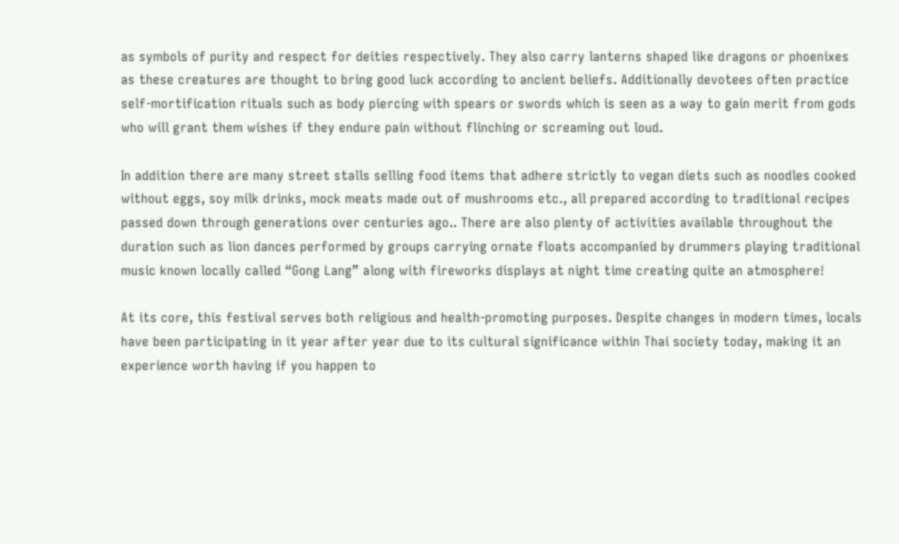as symbols of purity and respect for deities respectively. They also carry lanterns shaped like dragons or phoenixes as these creatures are thought to bring good luck according to ancient beliefs. Additionally devotees often practice self-mortification rituals such as body piercing with spears or swords which is seen as a way to gain merit from gods who will grant them wishes if they endure pain without flinching or screaming out loud.

In addition there are many street stalls selling food items that adhere strictly to vegan diets such as noodles cooked without eggs, soy milk drinks, mock meats made out of mushrooms etc., all prepared according to traditional recipes passed down through generations over centuries ago.. There are also plenty of activities available throughout the duration such as lion dances performed by groups carrying ornate floats accompanied by drummers playing traditional music known locally called “Gong Lang” along with fireworks displays at night time creating quite an atmosphere!

At its core, this festival serves both religious and health-promoting purposes. Despite changes in modern times, locals have been participating in it year after year due to its cultural significance within Thai society today, making it an experience worth having if you happen to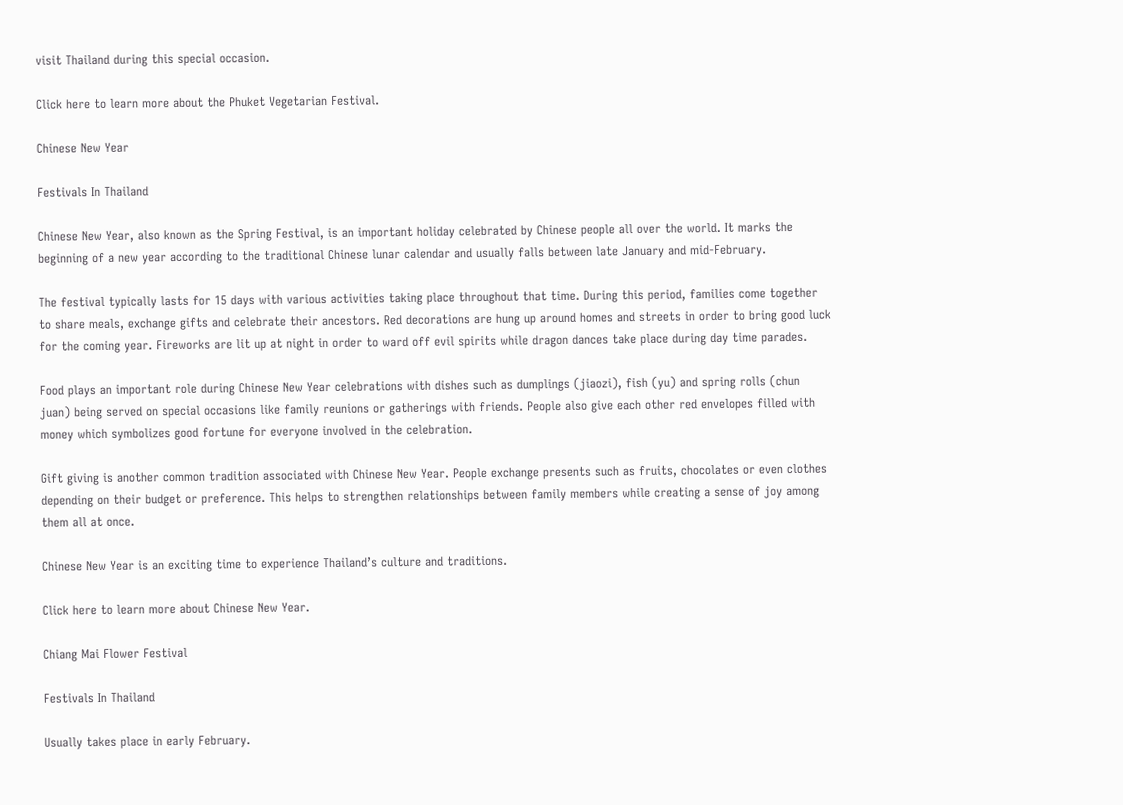visit Thailand during this special occasion.

Click here to learn more about the Phuket Vegetarian Festival.

Chinese New Year

Festivals In Thailand

Chinese New Year, also known as the Spring Festival, is an important holiday celebrated by Chinese people all over the world. It marks the beginning of a new year according to the traditional Chinese lunar calendar and usually falls between late January and mid-February.

The festival typically lasts for 15 days with various activities taking place throughout that time. During this period, families come together to share meals, exchange gifts and celebrate their ancestors. Red decorations are hung up around homes and streets in order to bring good luck for the coming year. Fireworks are lit up at night in order to ward off evil spirits while dragon dances take place during day time parades.

Food plays an important role during Chinese New Year celebrations with dishes such as dumplings (jiaozi), fish (yu) and spring rolls (chun juan) being served on special occasions like family reunions or gatherings with friends. People also give each other red envelopes filled with money which symbolizes good fortune for everyone involved in the celebration.

Gift giving is another common tradition associated with Chinese New Year. People exchange presents such as fruits, chocolates or even clothes depending on their budget or preference. This helps to strengthen relationships between family members while creating a sense of joy among them all at once.

Chinese New Year is an exciting time to experience Thailand’s culture and traditions.

Click here to learn more about Chinese New Year.

Chiang Mai Flower Festival

Festivals In Thailand

Usually takes place in early February.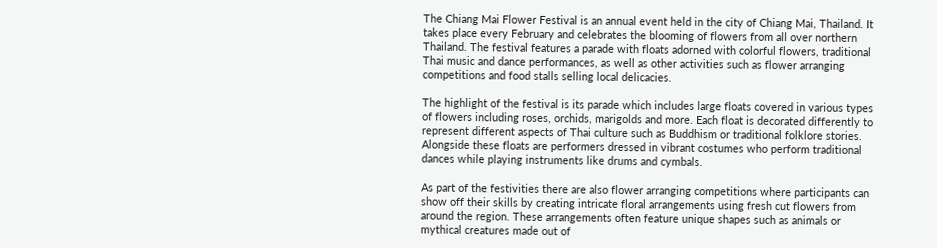The Chiang Mai Flower Festival is an annual event held in the city of Chiang Mai, Thailand. It takes place every February and celebrates the blooming of flowers from all over northern Thailand. The festival features a parade with floats adorned with colorful flowers, traditional Thai music and dance performances, as well as other activities such as flower arranging competitions and food stalls selling local delicacies.

The highlight of the festival is its parade which includes large floats covered in various types of flowers including roses, orchids, marigolds and more. Each float is decorated differently to represent different aspects of Thai culture such as Buddhism or traditional folklore stories. Alongside these floats are performers dressed in vibrant costumes who perform traditional dances while playing instruments like drums and cymbals.

As part of the festivities there are also flower arranging competitions where participants can show off their skills by creating intricate floral arrangements using fresh cut flowers from around the region. These arrangements often feature unique shapes such as animals or mythical creatures made out of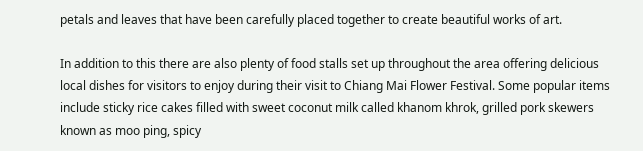petals and leaves that have been carefully placed together to create beautiful works of art.

In addition to this there are also plenty of food stalls set up throughout the area offering delicious local dishes for visitors to enjoy during their visit to Chiang Mai Flower Festival. Some popular items include sticky rice cakes filled with sweet coconut milk called khanom khrok, grilled pork skewers known as moo ping, spicy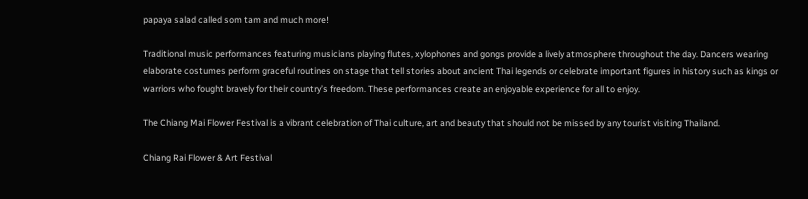papaya salad called som tam and much more!

Traditional music performances featuring musicians playing flutes, xylophones and gongs provide a lively atmosphere throughout the day. Dancers wearing elaborate costumes perform graceful routines on stage that tell stories about ancient Thai legends or celebrate important figures in history such as kings or warriors who fought bravely for their country’s freedom. These performances create an enjoyable experience for all to enjoy.

The Chiang Mai Flower Festival is a vibrant celebration of Thai culture, art and beauty that should not be missed by any tourist visiting Thailand.

Chiang Rai Flower & Art Festival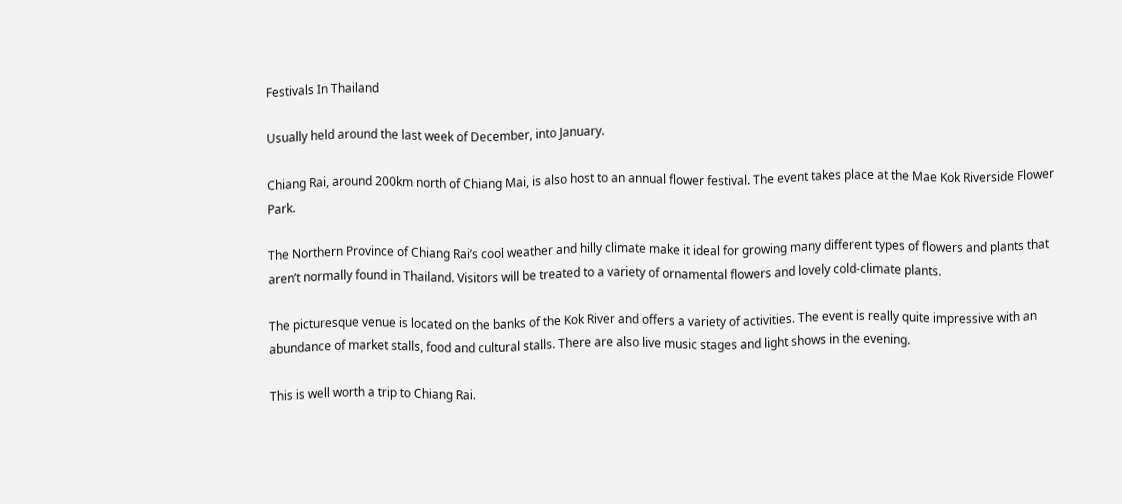Festivals In Thailand

Usually held around the last week of December, into January.

Chiang Rai, around 200km north of Chiang Mai, is also host to an annual flower festival. The event takes place at the Mae Kok Riverside Flower Park.

The Northern Province of Chiang Rai’s cool weather and hilly climate make it ideal for growing many different types of flowers and plants that aren’t normally found in Thailand. Visitors will be treated to a variety of ornamental flowers and lovely cold-climate plants.

The picturesque venue is located on the banks of the Kok River and offers a variety of activities. The event is really quite impressive with an abundance of market stalls, food and cultural stalls. There are also live music stages and light shows in the evening.

This is well worth a trip to Chiang Rai.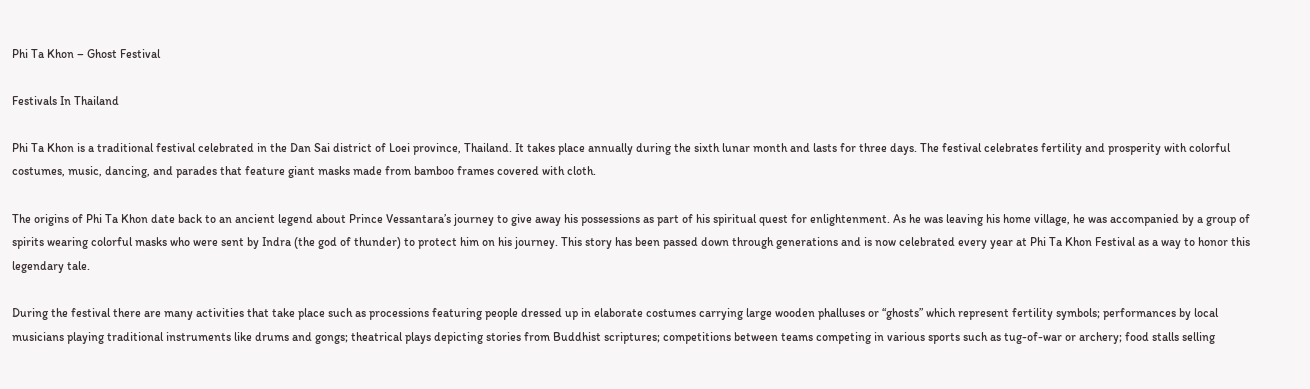Phi Ta Khon – Ghost Festival

Festivals In Thailand

Phi Ta Khon is a traditional festival celebrated in the Dan Sai district of Loei province, Thailand. It takes place annually during the sixth lunar month and lasts for three days. The festival celebrates fertility and prosperity with colorful costumes, music, dancing, and parades that feature giant masks made from bamboo frames covered with cloth.

The origins of Phi Ta Khon date back to an ancient legend about Prince Vessantara’s journey to give away his possessions as part of his spiritual quest for enlightenment. As he was leaving his home village, he was accompanied by a group of spirits wearing colorful masks who were sent by Indra (the god of thunder) to protect him on his journey. This story has been passed down through generations and is now celebrated every year at Phi Ta Khon Festival as a way to honor this legendary tale.

During the festival there are many activities that take place such as processions featuring people dressed up in elaborate costumes carrying large wooden phalluses or “ghosts” which represent fertility symbols; performances by local musicians playing traditional instruments like drums and gongs; theatrical plays depicting stories from Buddhist scriptures; competitions between teams competing in various sports such as tug-of-war or archery; food stalls selling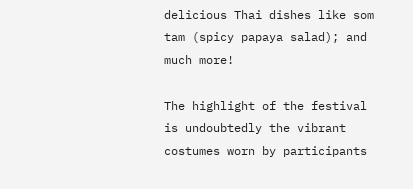delicious Thai dishes like som tam (spicy papaya salad); and much more!

The highlight of the festival is undoubtedly the vibrant costumes worn by participants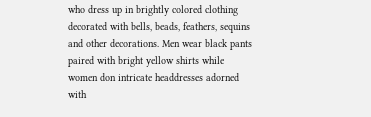who dress up in brightly colored clothing decorated with bells, beads, feathers, sequins and other decorations. Men wear black pants paired with bright yellow shirts while women don intricate headdresses adorned with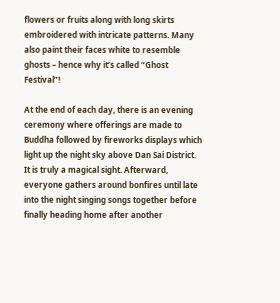flowers or fruits along with long skirts embroidered with intricate patterns. Many also paint their faces white to resemble ghosts – hence why it’s called “Ghost Festival”!

At the end of each day, there is an evening ceremony where offerings are made to Buddha followed by fireworks displays which light up the night sky above Dan Sai District. It is truly a magical sight. Afterward, everyone gathers around bonfires until late into the night singing songs together before finally heading home after another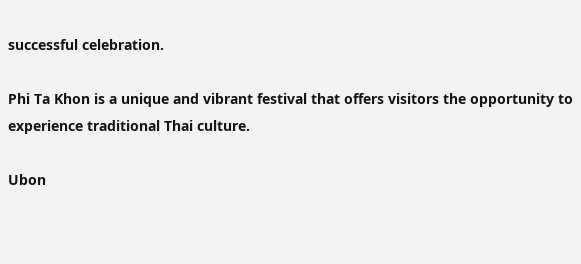successful celebration.

Phi Ta Khon is a unique and vibrant festival that offers visitors the opportunity to experience traditional Thai culture.

Ubon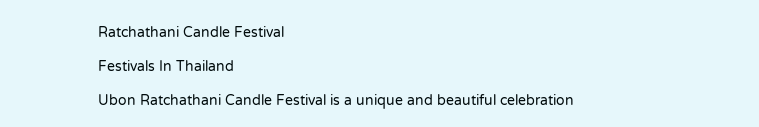Ratchathani Candle Festival

Festivals In Thailand

Ubon Ratchathani Candle Festival is a unique and beautiful celebration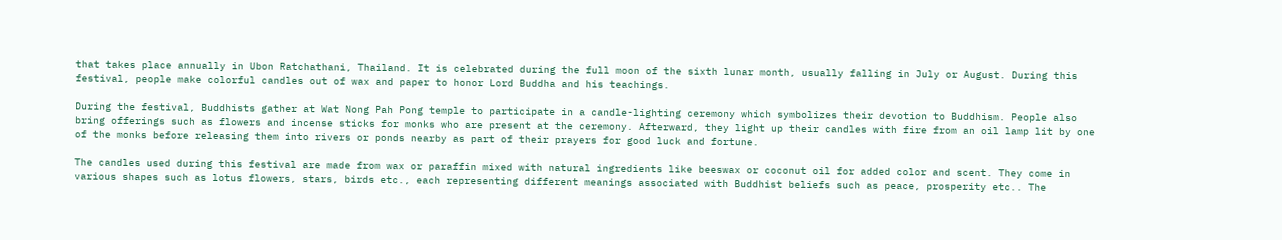that takes place annually in Ubon Ratchathani, Thailand. It is celebrated during the full moon of the sixth lunar month, usually falling in July or August. During this festival, people make colorful candles out of wax and paper to honor Lord Buddha and his teachings.

During the festival, Buddhists gather at Wat Nong Pah Pong temple to participate in a candle-lighting ceremony which symbolizes their devotion to Buddhism. People also bring offerings such as flowers and incense sticks for monks who are present at the ceremony. Afterward, they light up their candles with fire from an oil lamp lit by one of the monks before releasing them into rivers or ponds nearby as part of their prayers for good luck and fortune.

The candles used during this festival are made from wax or paraffin mixed with natural ingredients like beeswax or coconut oil for added color and scent. They come in various shapes such as lotus flowers, stars, birds etc., each representing different meanings associated with Buddhist beliefs such as peace, prosperity etc.. The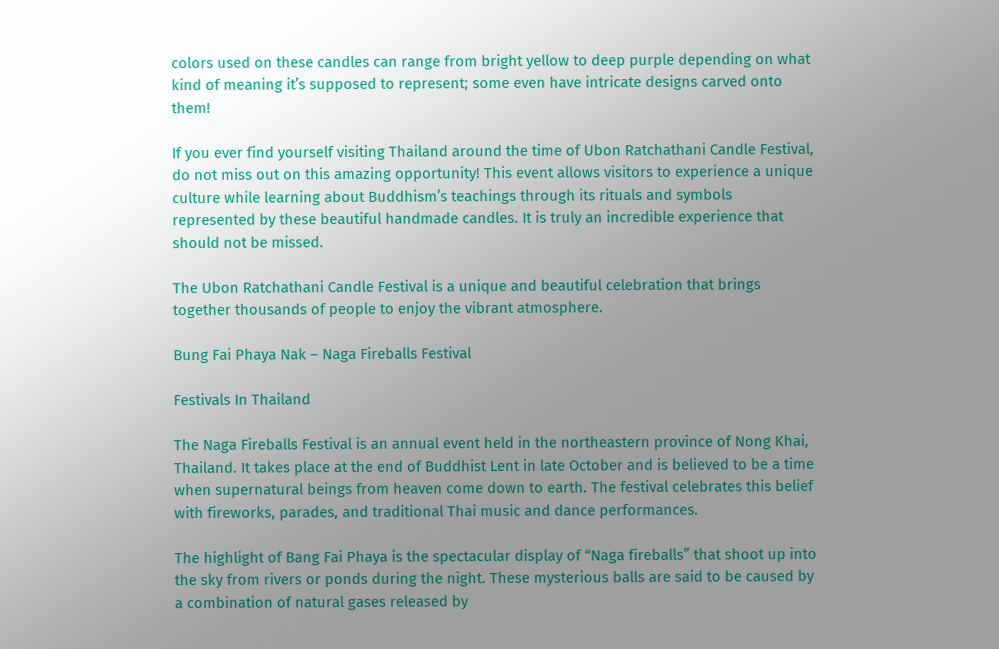colors used on these candles can range from bright yellow to deep purple depending on what kind of meaning it’s supposed to represent; some even have intricate designs carved onto them!

If you ever find yourself visiting Thailand around the time of Ubon Ratchathani Candle Festival, do not miss out on this amazing opportunity! This event allows visitors to experience a unique culture while learning about Buddhism’s teachings through its rituals and symbols represented by these beautiful handmade candles. It is truly an incredible experience that should not be missed.

The Ubon Ratchathani Candle Festival is a unique and beautiful celebration that brings together thousands of people to enjoy the vibrant atmosphere.

Bung Fai Phaya Nak – Naga Fireballs Festival

Festivals In Thailand

The Naga Fireballs Festival is an annual event held in the northeastern province of Nong Khai, Thailand. It takes place at the end of Buddhist Lent in late October and is believed to be a time when supernatural beings from heaven come down to earth. The festival celebrates this belief with fireworks, parades, and traditional Thai music and dance performances.

The highlight of Bang Fai Phaya is the spectacular display of “Naga fireballs” that shoot up into the sky from rivers or ponds during the night. These mysterious balls are said to be caused by a combination of natural gases released by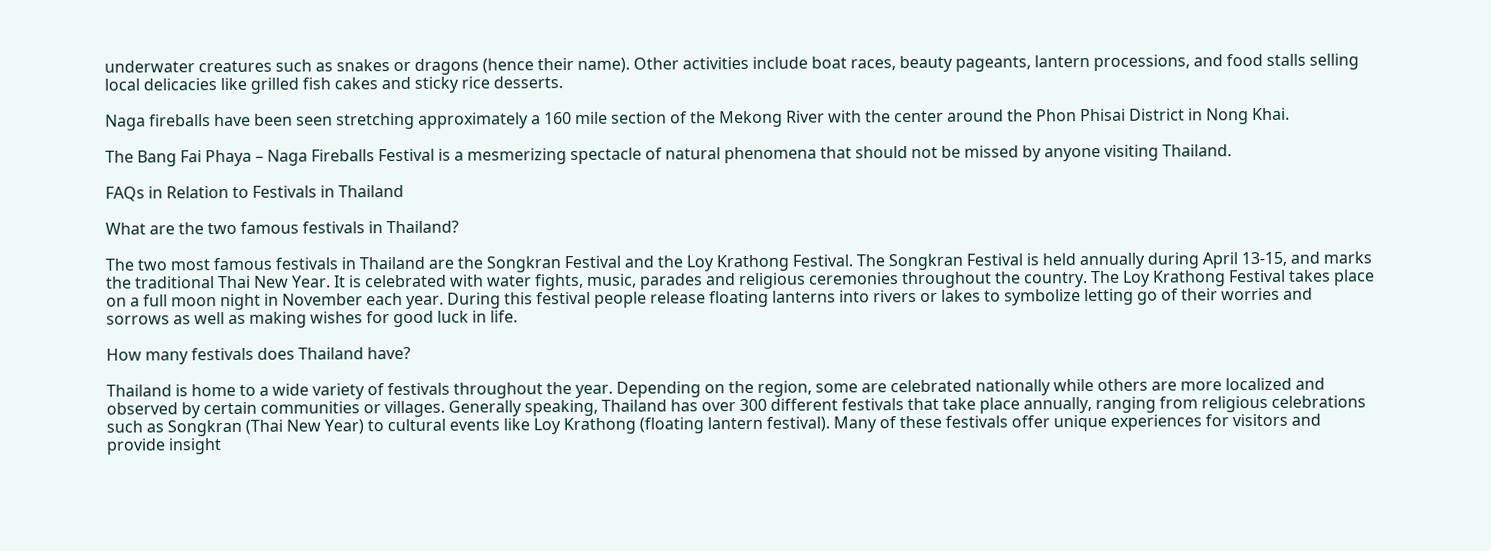underwater creatures such as snakes or dragons (hence their name). Other activities include boat races, beauty pageants, lantern processions, and food stalls selling local delicacies like grilled fish cakes and sticky rice desserts.

Naga fireballs have been seen stretching approximately a 160 mile section of the Mekong River with the center around the Phon Phisai District in Nong Khai.

The Bang Fai Phaya – Naga Fireballs Festival is a mesmerizing spectacle of natural phenomena that should not be missed by anyone visiting Thailand.

FAQs in Relation to Festivals in Thailand

What are the two famous festivals in Thailand?

The two most famous festivals in Thailand are the Songkran Festival and the Loy Krathong Festival. The Songkran Festival is held annually during April 13-15, and marks the traditional Thai New Year. It is celebrated with water fights, music, parades and religious ceremonies throughout the country. The Loy Krathong Festival takes place on a full moon night in November each year. During this festival people release floating lanterns into rivers or lakes to symbolize letting go of their worries and sorrows as well as making wishes for good luck in life.

How many festivals does Thailand have?

Thailand is home to a wide variety of festivals throughout the year. Depending on the region, some are celebrated nationally while others are more localized and observed by certain communities or villages. Generally speaking, Thailand has over 300 different festivals that take place annually, ranging from religious celebrations such as Songkran (Thai New Year) to cultural events like Loy Krathong (floating lantern festival). Many of these festivals offer unique experiences for visitors and provide insight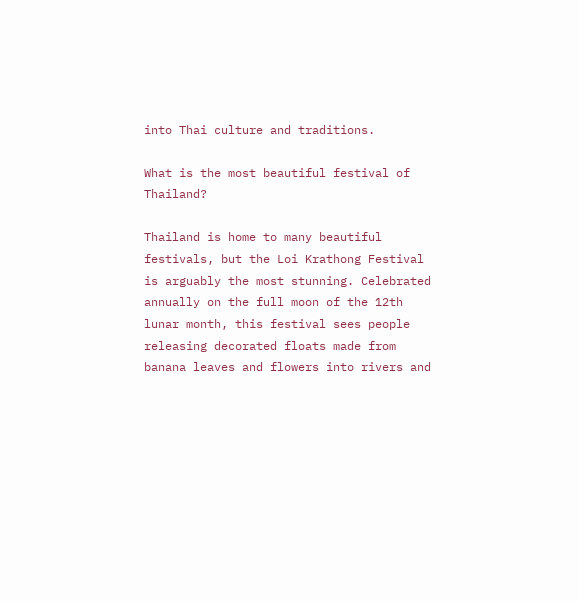into Thai culture and traditions.

What is the most beautiful festival of Thailand?

Thailand is home to many beautiful festivals, but the Loi Krathong Festival is arguably the most stunning. Celebrated annually on the full moon of the 12th lunar month, this festival sees people releasing decorated floats made from banana leaves and flowers into rivers and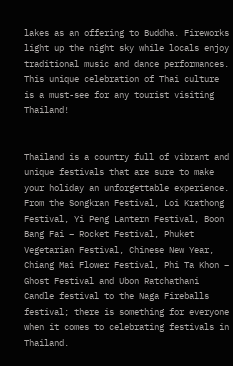lakes as an offering to Buddha. Fireworks light up the night sky while locals enjoy traditional music and dance performances. This unique celebration of Thai culture is a must-see for any tourist visiting Thailand!


Thailand is a country full of vibrant and unique festivals that are sure to make your holiday an unforgettable experience. From the Songkran Festival, Loi Krathong Festival, Yi Peng Lantern Festival, Boon Bang Fai – Rocket Festival, Phuket Vegetarian Festival, Chinese New Year, Chiang Mai Flower Festival, Phi Ta Khon – Ghost Festival and Ubon Ratchathani Candle festival to the Naga Fireballs festival; there is something for everyone when it comes to celebrating festivals in Thailand.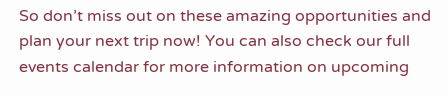So don’t miss out on these amazing opportunities and plan your next trip now! You can also check our full events calendar for more information on upcoming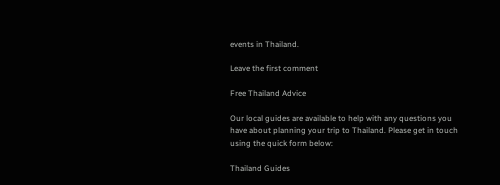events in Thailand.

Leave the first comment

Free Thailand Advice

Our local guides are available to help with any questions you have about planning your trip to Thailand. Please get in touch using the quick form below:

Thailand Guides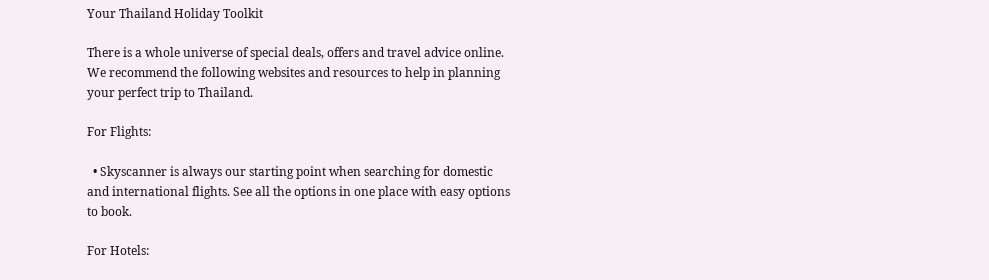Your Thailand Holiday Toolkit

There is a whole universe of special deals, offers and travel advice online. We recommend the following websites and resources to help in planning your perfect trip to Thailand.

For Flights:

  • Skyscanner is always our starting point when searching for domestic and international flights. See all the options in one place with easy options to book.

For Hotels: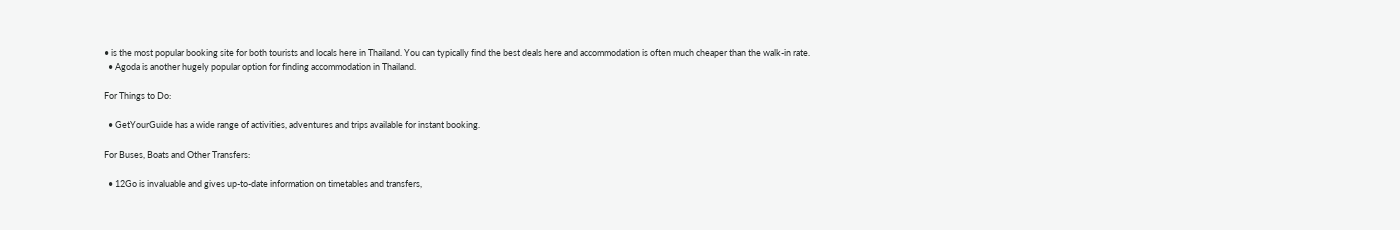• is the most popular booking site for both tourists and locals here in Thailand. You can typically find the best deals here and accommodation is often much cheaper than the walk-in rate.
  • Agoda is another hugely popular option for finding accommodation in Thailand.

For Things to Do:

  • GetYourGuide has a wide range of activities, adventures and trips available for instant booking.

For Buses, Boats and Other Transfers:

  • 12Go is invaluable and gives up-to-date information on timetables and transfers,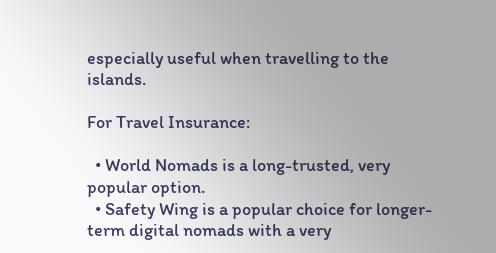especially useful when travelling to the islands.

For Travel Insurance:

  • World Nomads is a long-trusted, very popular option.
  • Safety Wing is a popular choice for longer-term digital nomads with a very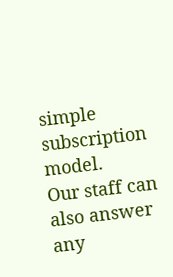simple subscription model.
Our staff can also answer any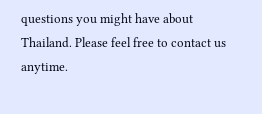questions you might have about Thailand. Please feel free to contact us anytime.